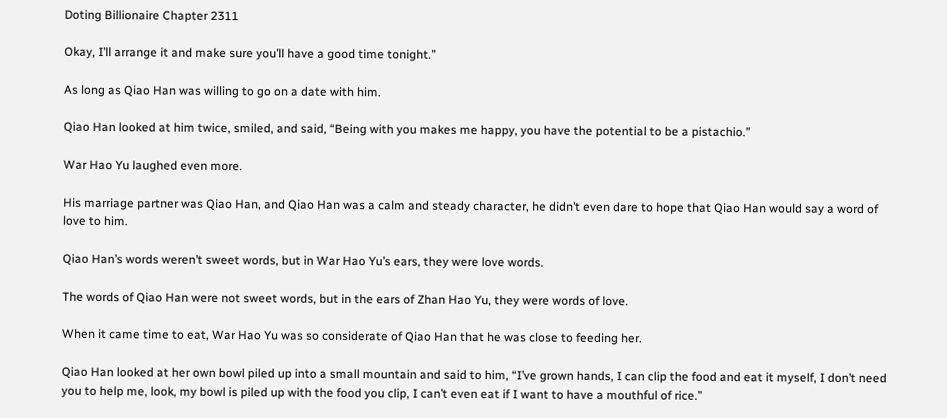Doting Billionaire Chapter 2311

Okay, I’ll arrange it and make sure you’ll have a good time tonight.”

As long as Qiao Han was willing to go on a date with him.

Qiao Han looked at him twice, smiled, and said, “Being with you makes me happy, you have the potential to be a pistachio.”

War Hao Yu laughed even more.

His marriage partner was Qiao Han, and Qiao Han was a calm and steady character, he didn’t even dare to hope that Qiao Han would say a word of love to him.

Qiao Han’s words weren’t sweet words, but in War Hao Yu’s ears, they were love words.

The words of Qiao Han were not sweet words, but in the ears of Zhan Hao Yu, they were words of love.

When it came time to eat, War Hao Yu was so considerate of Qiao Han that he was close to feeding her.

Qiao Han looked at her own bowl piled up into a small mountain and said to him, “I’ve grown hands, I can clip the food and eat it myself, I don’t need you to help me, look, my bowl is piled up with the food you clip, I can’t even eat if I want to have a mouthful of rice.”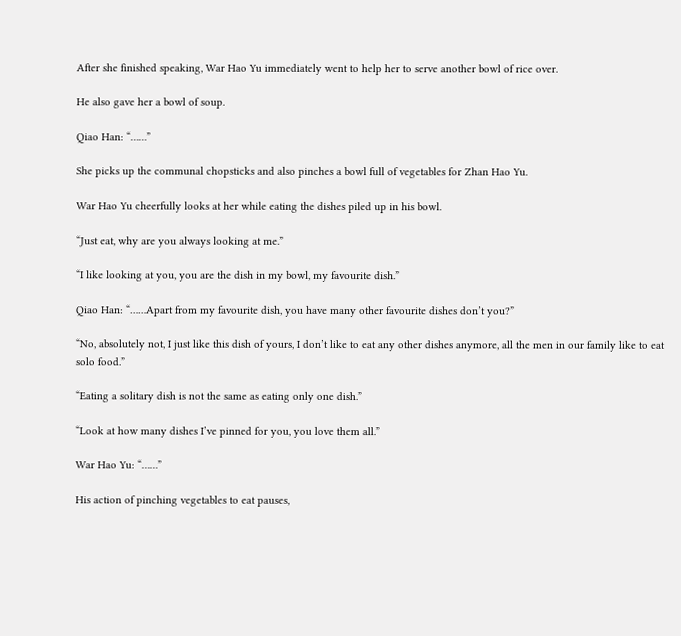After she finished speaking, War Hao Yu immediately went to help her to serve another bowl of rice over.

He also gave her a bowl of soup.

Qiao Han: “……”

She picks up the communal chopsticks and also pinches a bowl full of vegetables for Zhan Hao Yu.

War Hao Yu cheerfully looks at her while eating the dishes piled up in his bowl.

“Just eat, why are you always looking at me.”

“I like looking at you, you are the dish in my bowl, my favourite dish.”

Qiao Han: “……Apart from my favourite dish, you have many other favourite dishes don’t you?”

“No, absolutely not, I just like this dish of yours, I don’t like to eat any other dishes anymore, all the men in our family like to eat solo food.”

“Eating a solitary dish is not the same as eating only one dish.”

“Look at how many dishes I’ve pinned for you, you love them all.”

War Hao Yu: “……”

His action of pinching vegetables to eat pauses,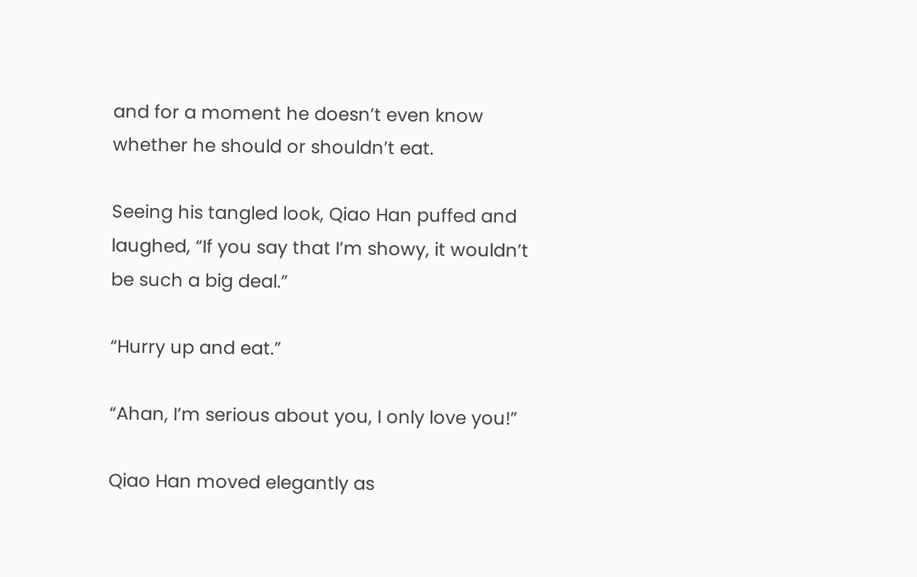and for a moment he doesn’t even know whether he should or shouldn’t eat.

Seeing his tangled look, Qiao Han puffed and laughed, “If you say that I’m showy, it wouldn’t be such a big deal.”

“Hurry up and eat.”

“Ahan, I’m serious about you, I only love you!”

Qiao Han moved elegantly as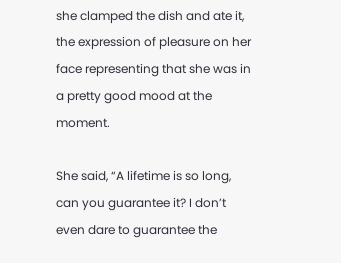she clamped the dish and ate it, the expression of pleasure on her face representing that she was in a pretty good mood at the moment.

She said, “A lifetime is so long, can you guarantee it? I don’t even dare to guarantee the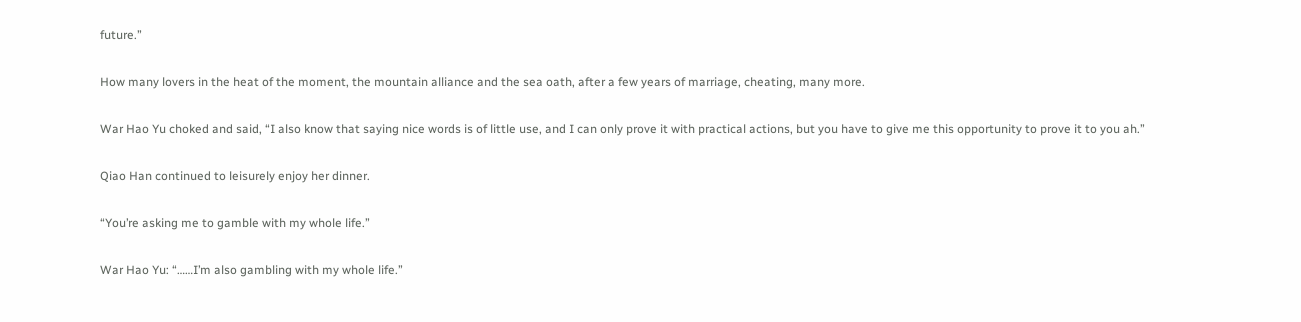future.”

How many lovers in the heat of the moment, the mountain alliance and the sea oath, after a few years of marriage, cheating, many more.

War Hao Yu choked and said, “I also know that saying nice words is of little use, and I can only prove it with practical actions, but you have to give me this opportunity to prove it to you ah.”

Qiao Han continued to leisurely enjoy her dinner.

“You’re asking me to gamble with my whole life.”

War Hao Yu: “……I’m also gambling with my whole life.”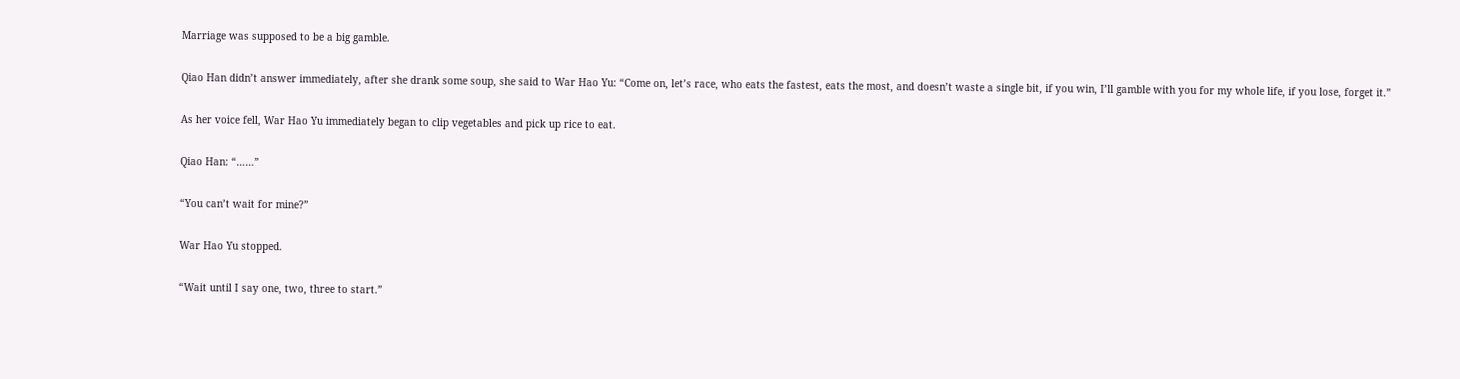Marriage was supposed to be a big gamble.

Qiao Han didn’t answer immediately, after she drank some soup, she said to War Hao Yu: “Come on, let’s race, who eats the fastest, eats the most, and doesn’t waste a single bit, if you win, I’ll gamble with you for my whole life, if you lose, forget it.”

As her voice fell, War Hao Yu immediately began to clip vegetables and pick up rice to eat.

Qiao Han: “……”

“You can’t wait for mine?”

War Hao Yu stopped.

“Wait until I say one, two, three to start.”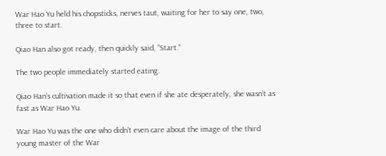War Hao Yu held his chopsticks, nerves taut, waiting for her to say one, two, three to start.

Qiao Han also got ready, then quickly said, “Start.”

The two people immediately started eating.

Qiao Han’s cultivation made it so that even if she ate desperately, she wasn’t as fast as War Hao Yu.

War Hao Yu was the one who didn’t even care about the image of the third young master of the War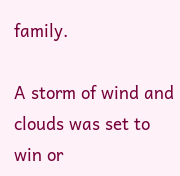family.

A storm of wind and clouds was set to win or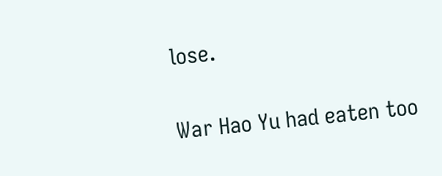lose.

War Hao Yu had eaten too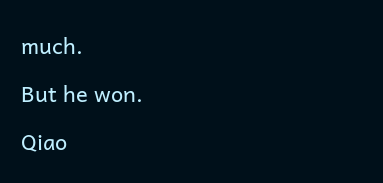much.

But he won.

Qiao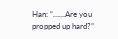Han: “……Are you propped up hard?”